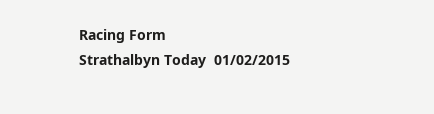Racing Form
Strathalbyn Today  01/02/2015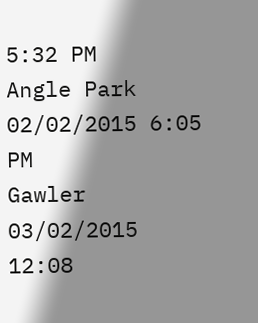5:32 PM
Angle Park   02/02/2015 6:05 PM
Gawler   03/02/2015 12:08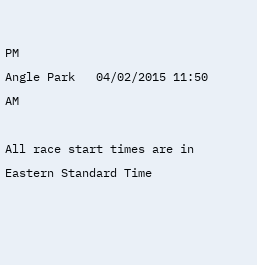PM
Angle Park   04/02/2015 11:50 AM

All race start times are in Eastern Standard Time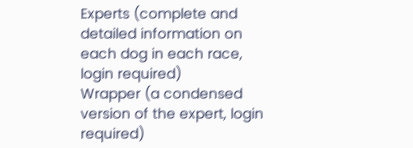Experts (complete and detailed information on each dog in each race, login required)
Wrapper (a condensed version of the expert, login required)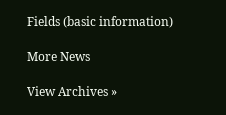Fields (basic information)

More News

View Archives »